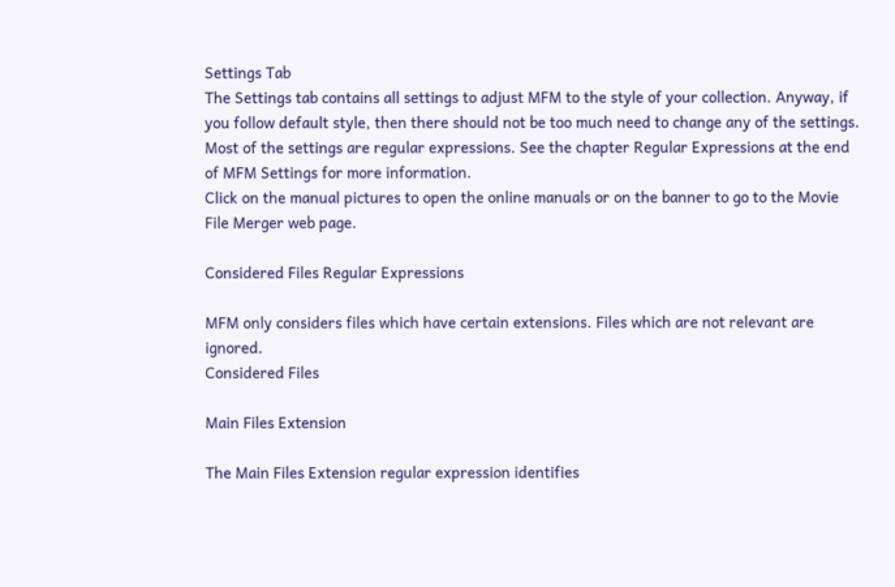Settings Tab
The Settings tab contains all settings to adjust MFM to the style of your collection. Anyway, if you follow default style, then there should not be too much need to change any of the settings.
Most of the settings are regular expressions. See the chapter Regular Expressions at the end of MFM Settings for more information.
Click on the manual pictures to open the online manuals or on the banner to go to the Movie File Merger web page.

Considered Files Regular Expressions

MFM only considers files which have certain extensions. Files which are not relevant are ignored.
Considered Files

Main Files Extension

The Main Files Extension regular expression identifies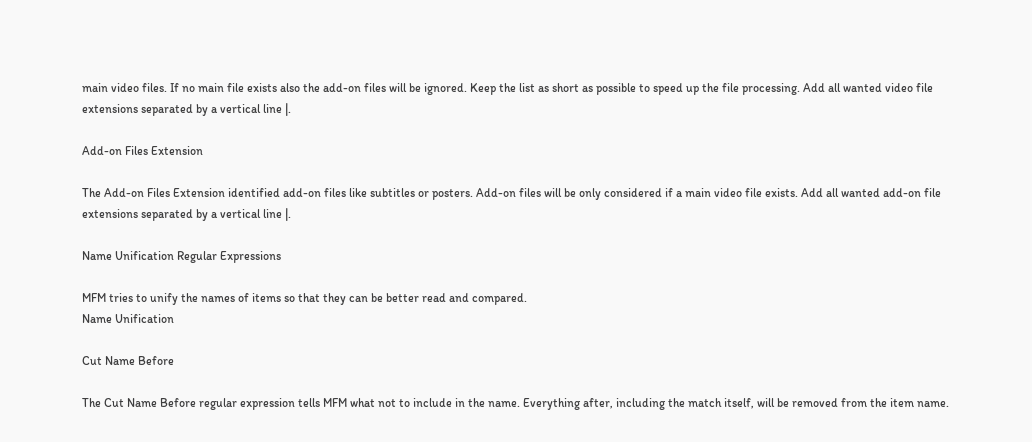main video files. If no main file exists also the add-on files will be ignored. Keep the list as short as possible to speed up the file processing. Add all wanted video file extensions separated by a vertical line |.

Add-on Files Extension

The Add-on Files Extension identified add-on files like subtitles or posters. Add-on files will be only considered if a main video file exists. Add all wanted add-on file extensions separated by a vertical line |.

Name Unification Regular Expressions

MFM tries to unify the names of items so that they can be better read and compared.
Name Unification

Cut Name Before

The Cut Name Before regular expression tells MFM what not to include in the name. Everything after, including the match itself, will be removed from the item name.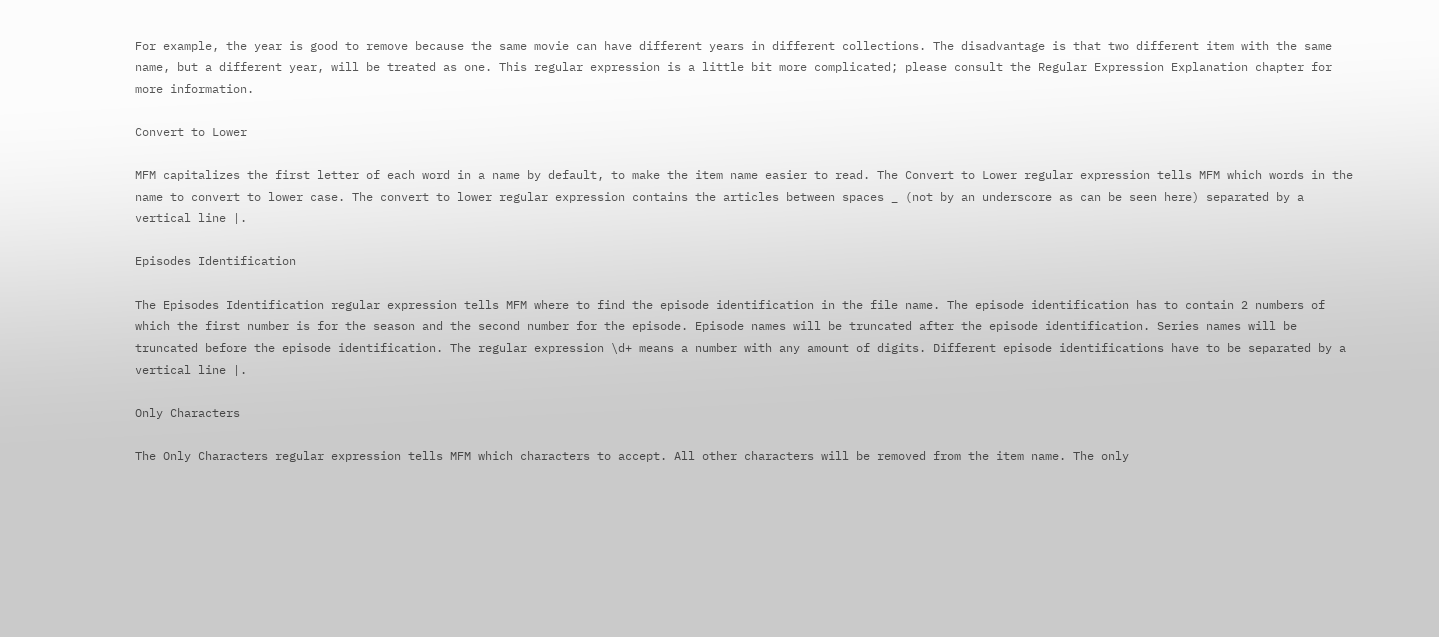For example, the year is good to remove because the same movie can have different years in different collections. The disadvantage is that two different item with the same name, but a different year, will be treated as one. This regular expression is a little bit more complicated; please consult the Regular Expression Explanation chapter for more information.

Convert to Lower

MFM capitalizes the first letter of each word in a name by default, to make the item name easier to read. The Convert to Lower regular expression tells MFM which words in the name to convert to lower case. The convert to lower regular expression contains the articles between spaces _ (not by an underscore as can be seen here) separated by a vertical line |.

Episodes Identification

The Episodes Identification regular expression tells MFM where to find the episode identification in the file name. The episode identification has to contain 2 numbers of which the first number is for the season and the second number for the episode. Episode names will be truncated after the episode identification. Series names will be truncated before the episode identification. The regular expression \d+ means a number with any amount of digits. Different episode identifications have to be separated by a vertical line |.

Only Characters

The Only Characters regular expression tells MFM which characters to accept. All other characters will be removed from the item name. The only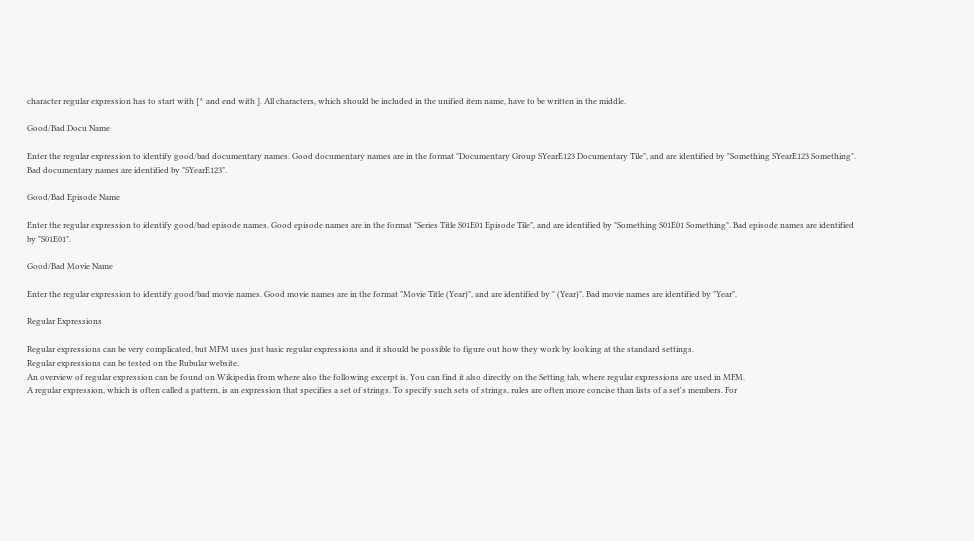character regular expression has to start with [^ and end with ]. All characters, which should be included in the unified item name, have to be written in the middle.

Good/Bad Docu Name

Enter the regular expression to identify good/bad documentary names. Good documentary names are in the format "Documentary Group SYearE123 Documentary Tile", and are identified by "Something SYearE123 Something". Bad documentary names are identified by "SYearE123".

Good/Bad Episode Name

Enter the regular expression to identify good/bad episode names. Good episode names are in the format "Series Title S01E01 Episode Tile", and are identified by "Something S01E01 Something". Bad episode names are identified by "S01E01".

Good/Bad Movie Name

Enter the regular expression to identify good/bad movie names. Good movie names are in the format "Movie Title (Year)", and are identified by " (Year)". Bad movie names are identified by "Year".

Regular Expressions

Regular expressions can be very complicated, but MFM uses just basic regular expressions and it should be possible to figure out how they work by looking at the standard settings.
Regular expressions can be tested on the Rubular website.
An overview of regular expression can be found on Wikipedia from where also the following excerpt is. You can find it also directly on the Setting tab, where regular expressions are used in MFM.
A regular expression, which is often called a pattern, is an expression that specifies a set of strings. To specify such sets of strings, rules are often more concise than lists of a set's members. For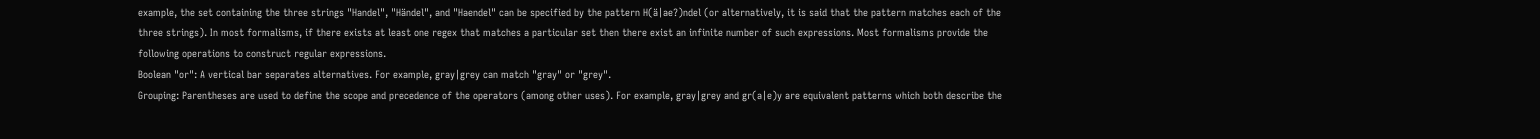example, the set containing the three strings "Handel", "Händel", and "Haendel" can be specified by the pattern H(ä|ae?)ndel (or alternatively, it is said that the pattern matches each of the three strings). In most formalisms, if there exists at least one regex that matches a particular set then there exist an infinite number of such expressions. Most formalisms provide the following operations to construct regular expressions.
Boolean "or": A vertical bar separates alternatives. For example, gray|grey can match "gray" or "grey".
Grouping: Parentheses are used to define the scope and precedence of the operators (among other uses). For example, gray|grey and gr(a|e)y are equivalent patterns which both describe the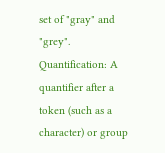set of "gray" and "grey".
Quantification: A quantifier after a token (such as a character) or group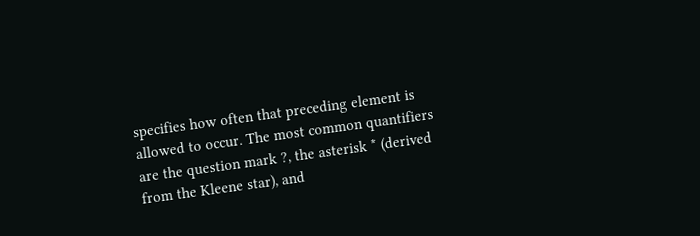specifies how often that preceding element is allowed to occur. The most common quantifiers are the question mark ?, the asterisk * (derived from the Kleene star), and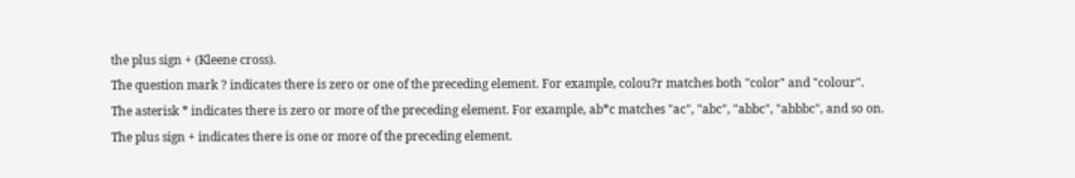the plus sign + (Kleene cross).
The question mark ? indicates there is zero or one of the preceding element. For example, colou?r matches both "color" and "colour".
The asterisk * indicates there is zero or more of the preceding element. For example, ab*c matches "ac", "abc", "abbc", "abbbc", and so on.
The plus sign + indicates there is one or more of the preceding element.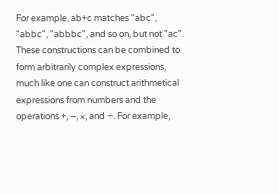For example, ab+c matches "abc", "abbc", "abbbc", and so on, but not "ac".
These constructions can be combined to form arbitrarily complex expressions, much like one can construct arithmetical expressions from numbers and the operations +, −, ×, and ÷. For example,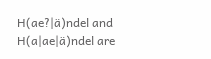H(ae?|ä)ndel and H(a|ae|ä)ndel are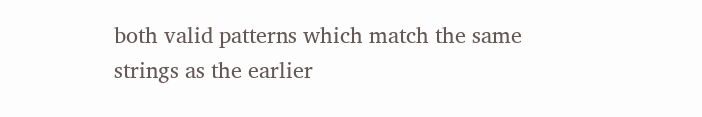both valid patterns which match the same strings as the earlier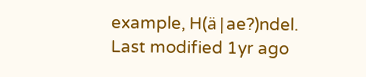example, H(ä|ae?)ndel.
Last modified 1yr ago